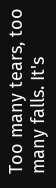Too many tears, too many falls. It's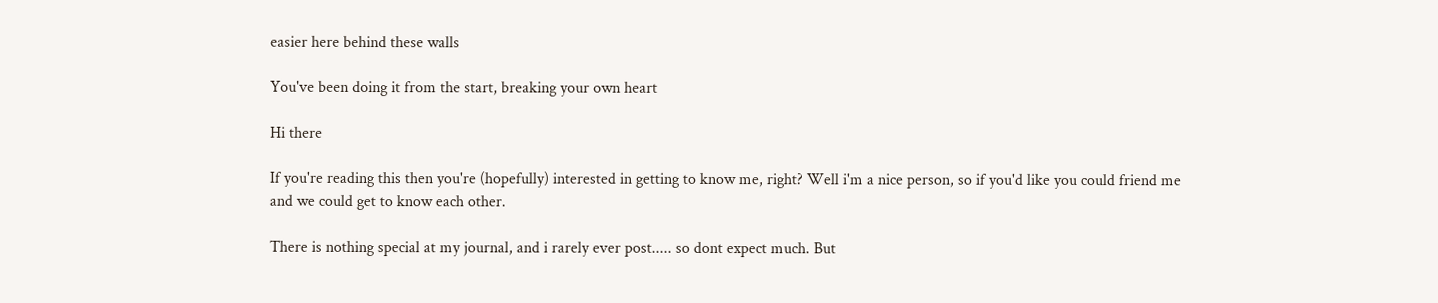easier here behind these walls

You've been doing it from the start, breaking your own heart

Hi there

If you're reading this then you're (hopefully) interested in getting to know me, right? Well i'm a nice person, so if you'd like you could friend me and we could get to know each other.

There is nothing special at my journal, and i rarely ever post..... so dont expect much. But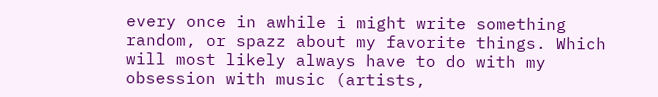every once in awhile i might write something random, or spazz about my favorite things. Which will most likely always have to do with my obsession with music (artists,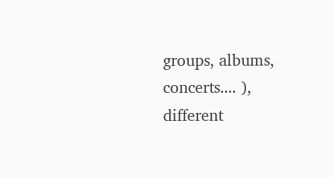groups, albums, concerts.... ), different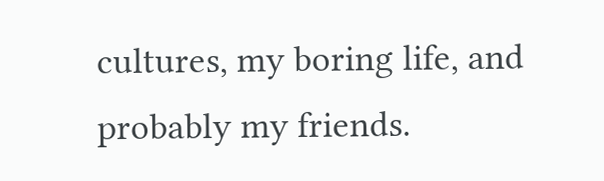cultures, my boring life, and probably my friends.